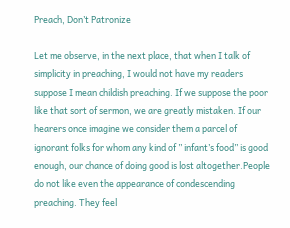Preach, Don’t Patronize

Let me observe, in the next place, that when I talk of simplicity in preaching, I would not have my readers suppose I mean childish preaching. If we suppose the poor like that sort of sermon, we are greatly mistaken. If our hearers once imagine we consider them a parcel of ignorant folks for whom any kind of ” infant’s food” is good enough, our chance of doing good is lost altogether.People do not like even the appearance of condescending preaching. They feel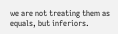we are not treating them as equals, but inferiors.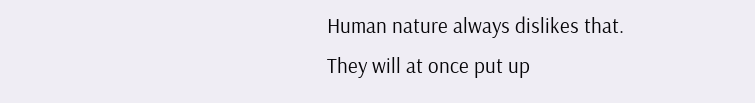Human nature always dislikes that. They will at once put up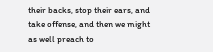their backs, stop their ears, and take offense, and then we might as well preach to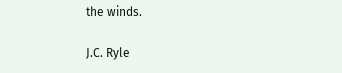the winds.

J.C. Ryle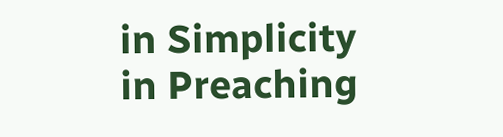in Simplicity in Preaching